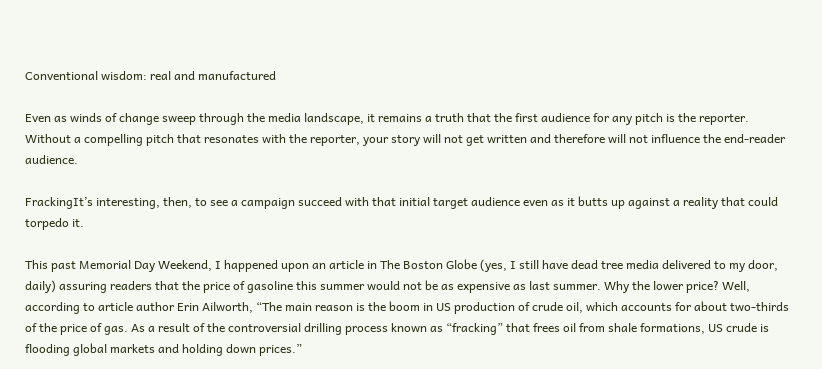Conventional wisdom: real and manufactured

Even as winds of change sweep through the media landscape, it remains a truth that the first audience for any pitch is the reporter. Without a compelling pitch that resonates with the reporter, your story will not get written and therefore will not influence the end-reader audience.

FrackingIt’s interesting, then, to see a campaign succeed with that initial target audience even as it butts up against a reality that could torpedo it.

This past Memorial Day Weekend, I happened upon an article in The Boston Globe (yes, I still have dead tree media delivered to my door, daily) assuring readers that the price of gasoline this summer would not be as expensive as last summer. Why the lower price? Well, according to article author Erin Ailworth, “The main reason is the boom in US production of crude oil, which accounts for about two-thirds of the price of gas. As a result of the controversial drilling process known as “fracking” that frees oil from shale formations, US crude is flooding global markets and holding down prices.”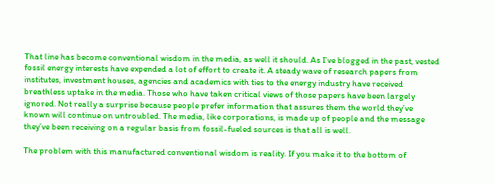That line has become conventional wisdom in the media, as well it should. As I’ve blogged in the past, vested fossil energy interests have expended a lot of effort to create it. A steady wave of research papers from institutes, investment houses, agencies and academics with ties to the energy industry have received breathless uptake in the media. Those who have taken critical views of those papers have been largely ignored. Not really a surprise because people prefer information that assures them the world they’ve known will continue on untroubled. The media, like corporations, is made up of people and the message they’ve been receiving on a regular basis from fossil-fueled sources is that all is well.

The problem with this manufactured conventional wisdom is reality. If you make it to the bottom of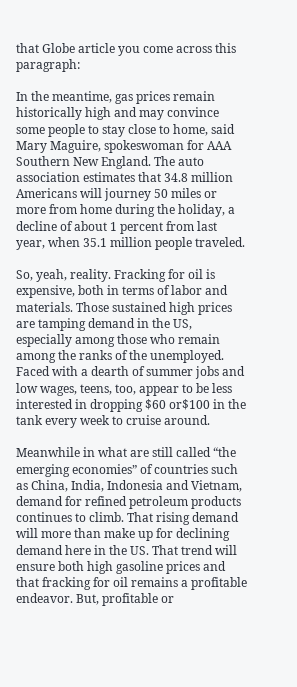that Globe article you come across this paragraph:

In the meantime, gas prices remain historically high and may convince some people to stay close to home, said Mary Maguire, spokeswoman for AAA Southern New England. The auto association estimates that 34.8 million Americans will journey 50 miles or more from home during the holiday, a decline of about 1 percent from last year, when 35.1 million people traveled.

So, yeah, reality. Fracking for oil is expensive, both in terms of labor and materials. Those sustained high prices are tamping demand in the US, especially among those who remain among the ranks of the unemployed. Faced with a dearth of summer jobs and low wages, teens, too, appear to be less interested in dropping $60 or$100 in the tank every week to cruise around.

Meanwhile in what are still called “the emerging economies” of countries such as China, India, Indonesia and Vietnam, demand for refined petroleum products continues to climb. That rising demand will more than make up for declining demand here in the US. That trend will ensure both high gasoline prices and that fracking for oil remains a profitable endeavor. But, profitable or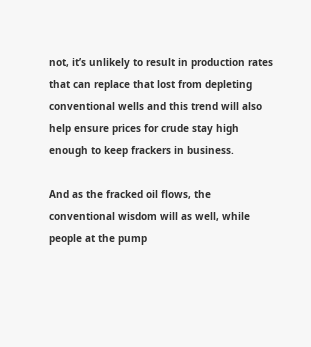not, it’s unlikely to result in production rates that can replace that lost from depleting conventional wells and this trend will also help ensure prices for crude stay high enough to keep frackers in business.

And as the fracked oil flows, the conventional wisdom will as well, while people at the pump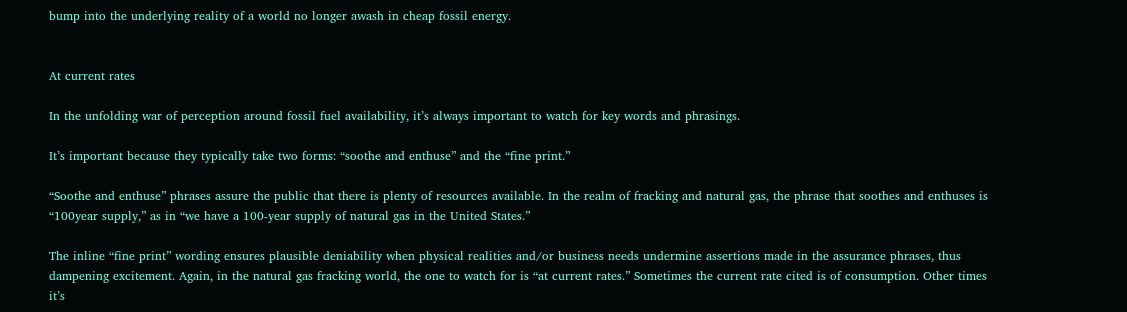bump into the underlying reality of a world no longer awash in cheap fossil energy.


At current rates

In the unfolding war of perception around fossil fuel availability, it’s always important to watch for key words and phrasings.

It’s important because they typically take two forms: “soothe and enthuse” and the “fine print.”

“Soothe and enthuse” phrases assure the public that there is plenty of resources available. In the realm of fracking and natural gas, the phrase that soothes and enthuses is “100year supply,” as in “we have a 100-year supply of natural gas in the United States.”

The inline “fine print” wording ensures plausible deniability when physical realities and/or business needs undermine assertions made in the assurance phrases, thus dampening excitement. Again, in the natural gas fracking world, the one to watch for is “at current rates.” Sometimes the current rate cited is of consumption. Other times it’s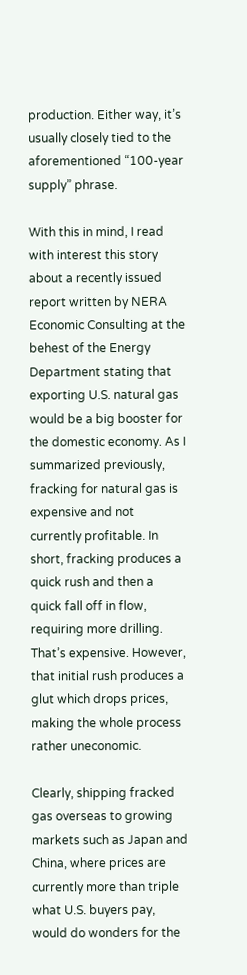production. Either way, it’s usually closely tied to the aforementioned “100-year supply” phrase.

With this in mind, I read with interest this story about a recently issued report written by NERA Economic Consulting at the behest of the Energy Department stating that exporting U.S. natural gas would be a big booster for the domestic economy. As I summarized previously, fracking for natural gas is expensive and not currently profitable. In short, fracking produces a quick rush and then a quick fall off in flow, requiring more drilling. That’s expensive. However, that initial rush produces a glut which drops prices, making the whole process rather uneconomic.

Clearly, shipping fracked gas overseas to growing markets such as Japan and China, where prices are currently more than triple what U.S. buyers pay, would do wonders for the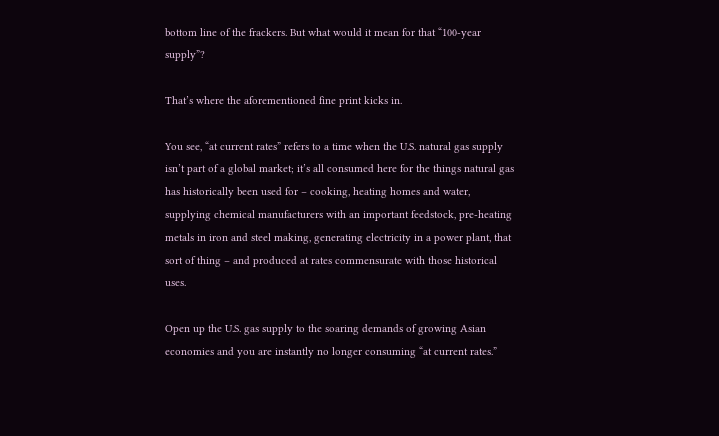bottom line of the frackers. But what would it mean for that “100-year supply”?

That’s where the aforementioned fine print kicks in.

You see, “at current rates” refers to a time when the U.S. natural gas supply isn’t part of a global market; it’s all consumed here for the things natural gas has historically been used for – cooking, heating homes and water, supplying chemical manufacturers with an important feedstock, pre-heating metals in iron and steel making, generating electricity in a power plant, that sort of thing – and produced at rates commensurate with those historical uses.

Open up the U.S. gas supply to the soaring demands of growing Asian economies and you are instantly no longer consuming “at current rates.”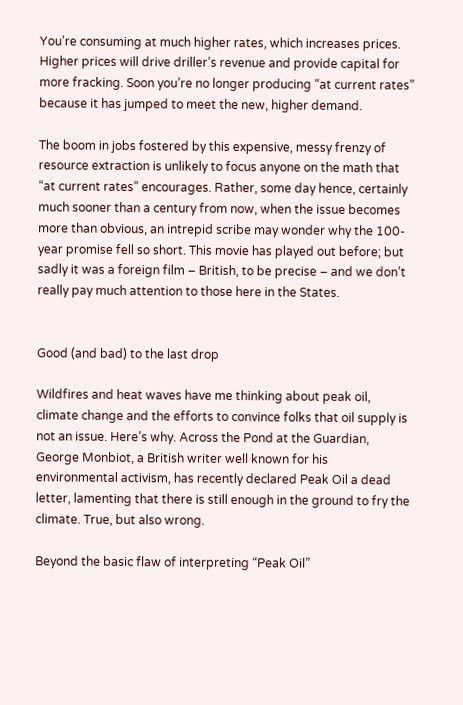You’re consuming at much higher rates, which increases prices. Higher prices will drive driller’s revenue and provide capital for more fracking. Soon you’re no longer producing “at current rates” because it has jumped to meet the new, higher demand.

The boom in jobs fostered by this expensive, messy frenzy of resource extraction is unlikely to focus anyone on the math that “at current rates” encourages. Rather, some day hence, certainly much sooner than a century from now, when the issue becomes more than obvious, an intrepid scribe may wonder why the 100-year promise fell so short. This movie has played out before; but sadly it was a foreign film – British, to be precise – and we don’t really pay much attention to those here in the States.


Good (and bad) to the last drop

Wildfires and heat waves have me thinking about peak oil, climate change and the efforts to convince folks that oil supply is not an issue. Here’s why. Across the Pond at the Guardian, George Monbiot, a British writer well known for his environmental activism, has recently declared Peak Oil a dead letter, lamenting that there is still enough in the ground to fry the climate. True, but also wrong.

Beyond the basic flaw of interpreting “Peak Oil”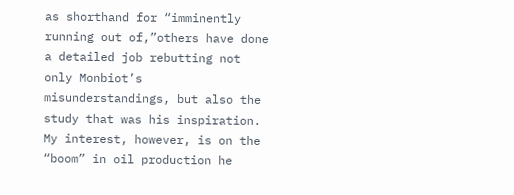as shorthand for “imminently running out of,”others have done a detailed job rebutting not only Monbiot’s misunderstandings, but also the study that was his inspiration. My interest, however, is on the “boom” in oil production he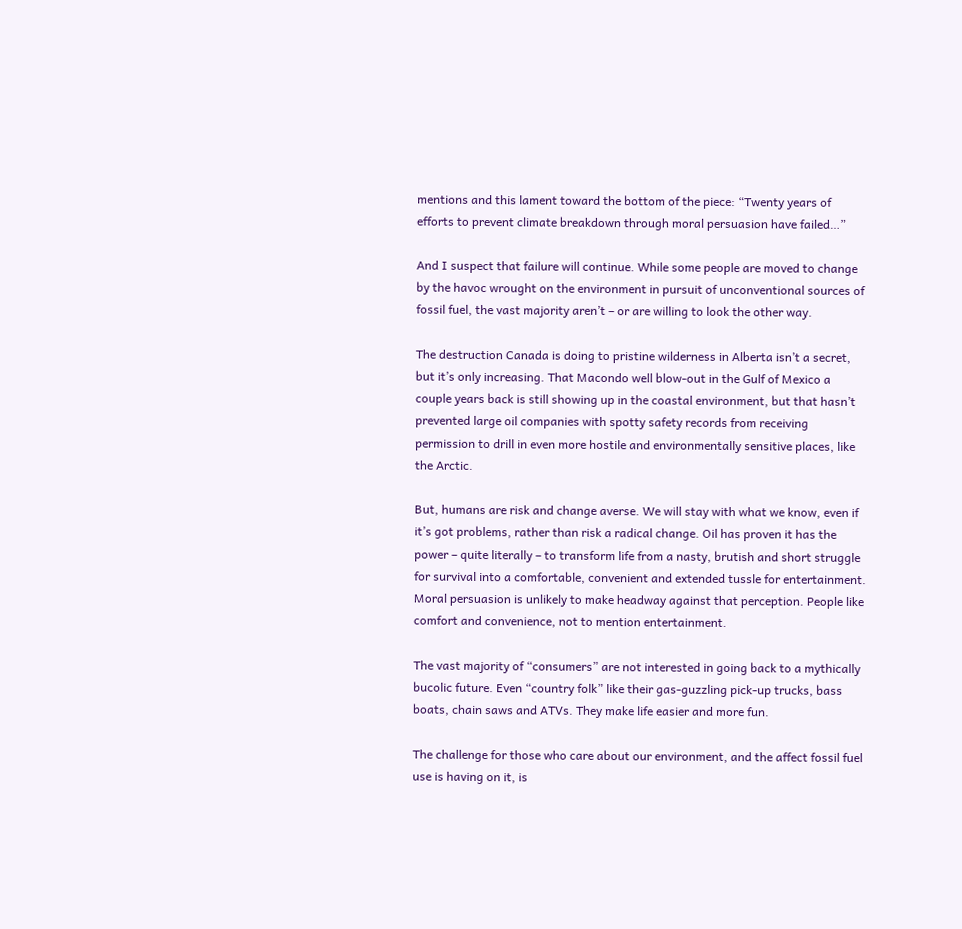mentions and this lament toward the bottom of the piece: “Twenty years of efforts to prevent climate breakdown through moral persuasion have failed…”

And I suspect that failure will continue. While some people are moved to change by the havoc wrought on the environment in pursuit of unconventional sources of fossil fuel, the vast majority aren’t – or are willing to look the other way.

The destruction Canada is doing to pristine wilderness in Alberta isn’t a secret, but it’s only increasing. That Macondo well blow-out in the Gulf of Mexico a couple years back is still showing up in the coastal environment, but that hasn’t prevented large oil companies with spotty safety records from receiving permission to drill in even more hostile and environmentally sensitive places, like the Arctic.

But, humans are risk and change averse. We will stay with what we know, even if it’s got problems, rather than risk a radical change. Oil has proven it has the power – quite literally – to transform life from a nasty, brutish and short struggle for survival into a comfortable, convenient and extended tussle for entertainment. Moral persuasion is unlikely to make headway against that perception. People like comfort and convenience, not to mention entertainment.

The vast majority of “consumers” are not interested in going back to a mythically bucolic future. Even “country folk” like their gas-guzzling pick-up trucks, bass boats, chain saws and ATVs. They make life easier and more fun.

The challenge for those who care about our environment, and the affect fossil fuel use is having on it, is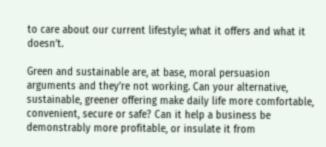to care about our current lifestyle; what it offers and what it doesn’t.

Green and sustainable are, at base, moral persuasion arguments and they’re not working. Can your alternative, sustainable, greener offering make daily life more comfortable, convenient, secure or safe? Can it help a business be demonstrably more profitable, or insulate it from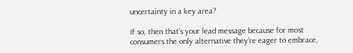uncertainty in a key area?

If so, then that’s your lead message because for most consumers the only alternative they’re eager to embrace,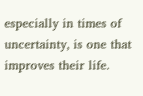especially in times of uncertainty, is one that improves their life.